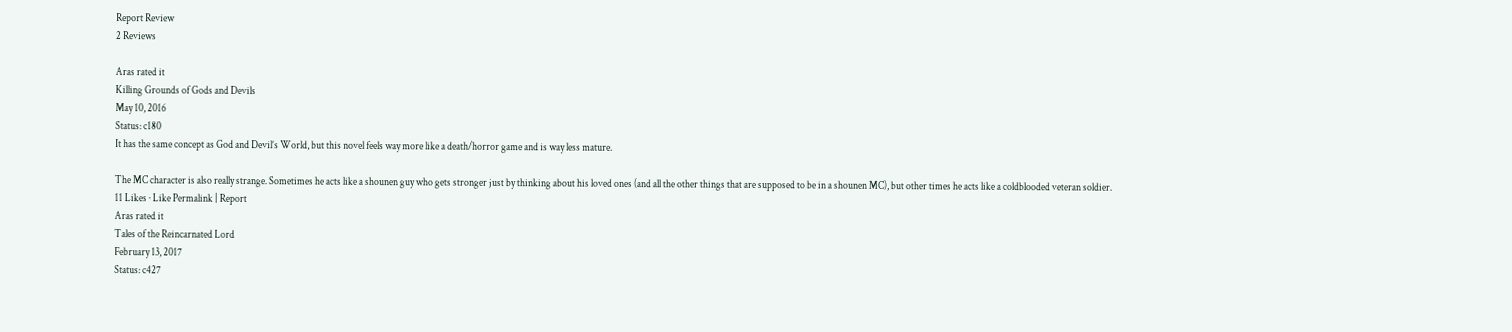Report Review
2 Reviews

Aras rated it
Killing Grounds of Gods and Devils
May 10, 2016
Status: c180
It has the same concept as God and Devil’s World, but this novel feels way more like a death/horror game and is way less mature.

The MC character is also really strange. Sometimes he acts like a shounen guy who gets stronger just by thinking about his loved ones (and all the other things that are supposed to be in a shounen MC), but other times he acts like a coldblooded veteran soldier.
11 Likes · Like Permalink | Report
Aras rated it
Tales of the Reincarnated Lord
February 13, 2017
Status: c427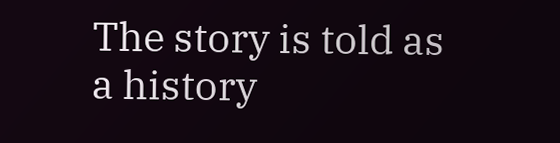The story is told as a history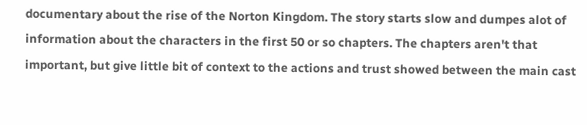documentary about the rise of the Norton Kingdom. The story starts slow and dumpes alot of information about the characters in the first 50 or so chapters. The chapters aren't that important, but give little bit of context to the actions and trust showed between the main cast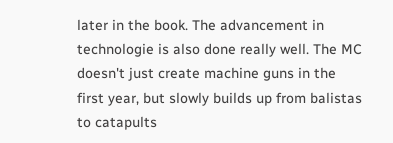later in the book. The advancement in technologie is also done really well. The MC doesn't just create machine guns in the first year, but slowly builds up from balistas to catapults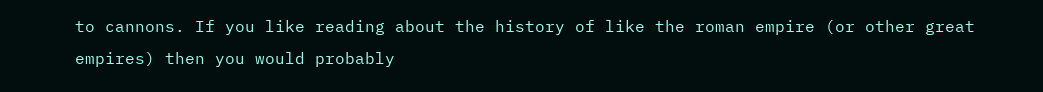to cannons. If you like reading about the history of like the roman empire (or other great empires) then you would probably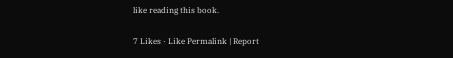like reading this book.

7 Likes · Like Permalink | Report